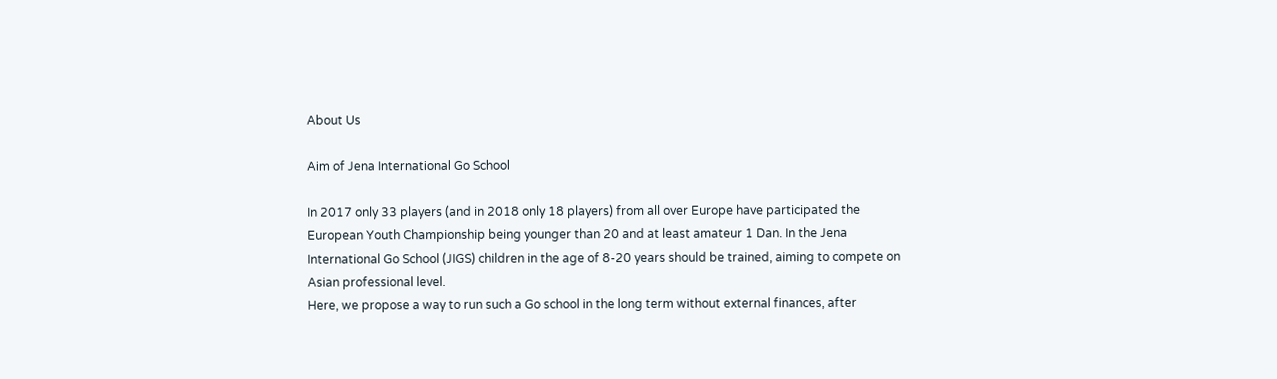About Us

Aim of Jena International Go School

In 2017 only 33 players (and in 2018 only 18 players) from all over Europe have participated the European Youth Championship being younger than 20 and at least amateur 1 Dan. In the Jena International Go School (JIGS) children in the age of 8-20 years should be trained, aiming to compete on Asian professional level.
Here, we propose a way to run such a Go school in the long term without external finances, after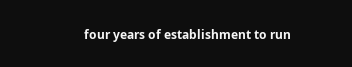four years of establishment to run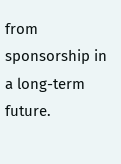from sponsorship in a long-term future.